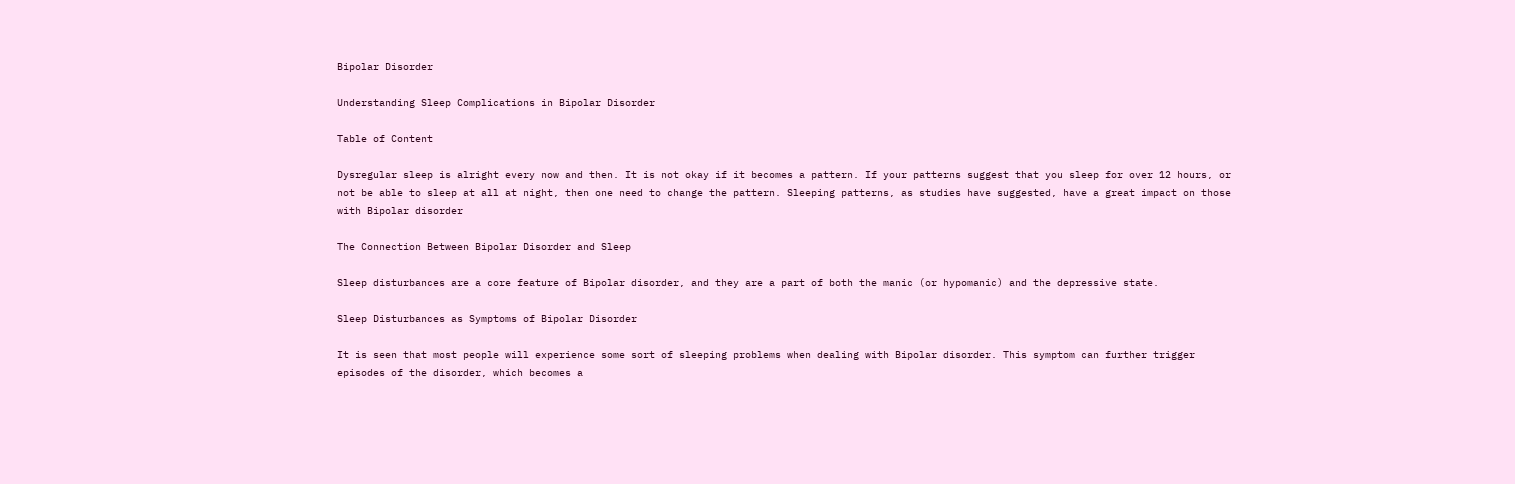Bipolar Disorder

Understanding Sleep Complications in Bipolar Disorder

Table of Content

Dysregular sleep is alright every now and then. It is not okay if it becomes a pattern. If your patterns suggest that you sleep for over 12 hours, or not be able to sleep at all at night, then one need to change the pattern. Sleeping patterns, as studies have suggested, have a great impact on those with Bipolar disorder

The Connection Between Bipolar Disorder and Sleep

Sleep disturbances are a core feature of Bipolar disorder, and they are a part of both the manic (or hypomanic) and the depressive state.

Sleep Disturbances as Symptoms of Bipolar Disorder

It is seen that most people will experience some sort of sleeping problems when dealing with Bipolar disorder. This symptom can further trigger episodes of the disorder, which becomes a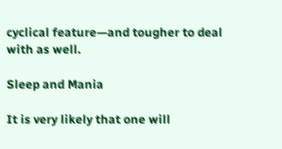cyclical feature—and tougher to deal with as well.

Sleep and Mania

It is very likely that one will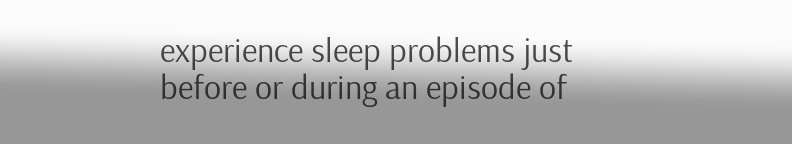experience sleep problems just before or during an episode of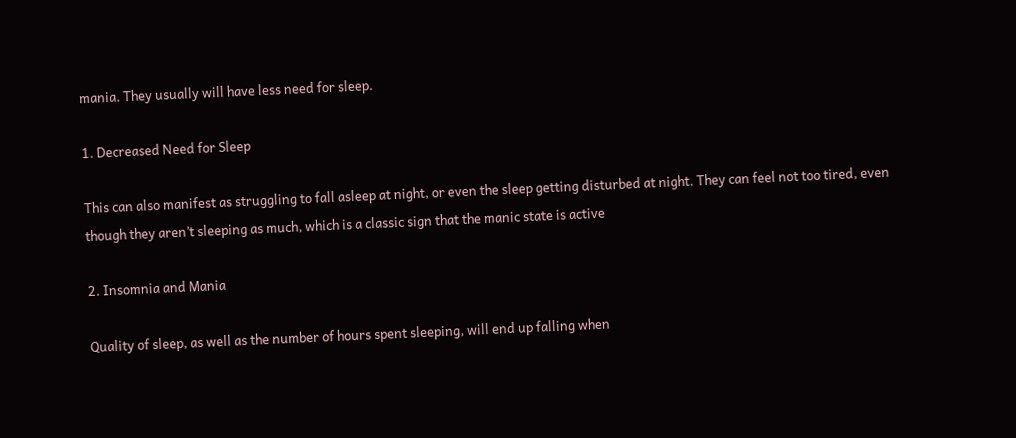mania. They usually will have less need for sleep.

1. Decreased Need for Sleep

This can also manifest as struggling to fall asleep at night, or even the sleep getting disturbed at night. They can feel not too tired, even though they aren’t sleeping as much, which is a classic sign that the manic state is active

2. Insomnia and Mania

Quality of sleep, as well as the number of hours spent sleeping, will end up falling when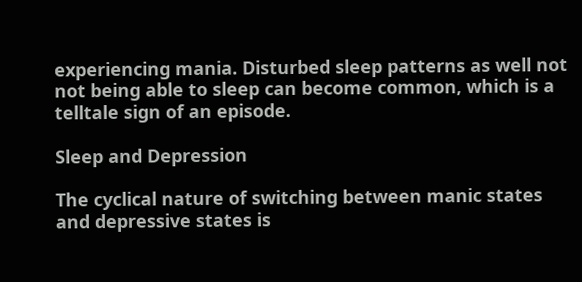experiencing mania. Disturbed sleep patterns as well not not being able to sleep can become common, which is a telltale sign of an episode.

Sleep and Depression

The cyclical nature of switching between manic states and depressive states is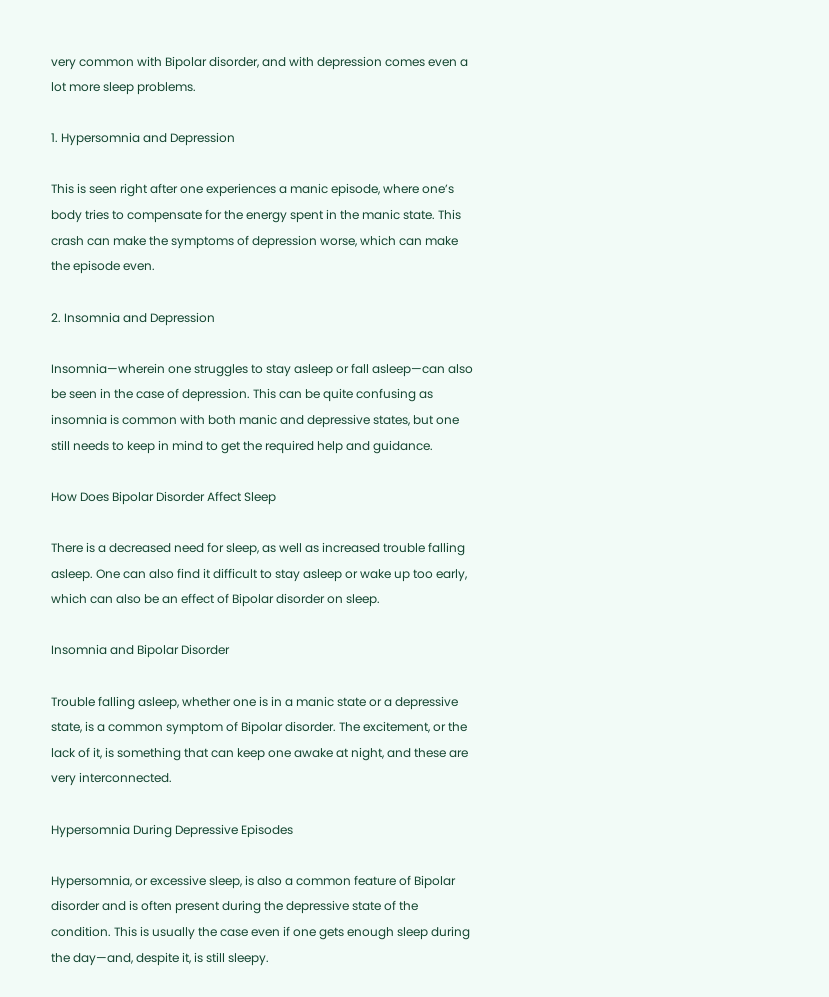very common with Bipolar disorder, and with depression comes even a lot more sleep problems.

1. Hypersomnia and Depression

This is seen right after one experiences a manic episode, where one’s body tries to compensate for the energy spent in the manic state. This crash can make the symptoms of depression worse, which can make the episode even.

2. Insomnia and Depression

Insomnia—wherein one struggles to stay asleep or fall asleep—can also be seen in the case of depression. This can be quite confusing as insomnia is common with both manic and depressive states, but one still needs to keep in mind to get the required help and guidance.

How Does Bipolar Disorder Affect Sleep

There is a decreased need for sleep, as well as increased trouble falling asleep. One can also find it difficult to stay asleep or wake up too early, which can also be an effect of Bipolar disorder on sleep.

Insomnia and Bipolar Disorder

Trouble falling asleep, whether one is in a manic state or a depressive state, is a common symptom of Bipolar disorder. The excitement, or the lack of it, is something that can keep one awake at night, and these are very interconnected.

Hypersomnia During Depressive Episodes

Hypersomnia, or excessive sleep, is also a common feature of Bipolar disorder and is often present during the depressive state of the condition. This is usually the case even if one gets enough sleep during the day—and, despite it, is still sleepy.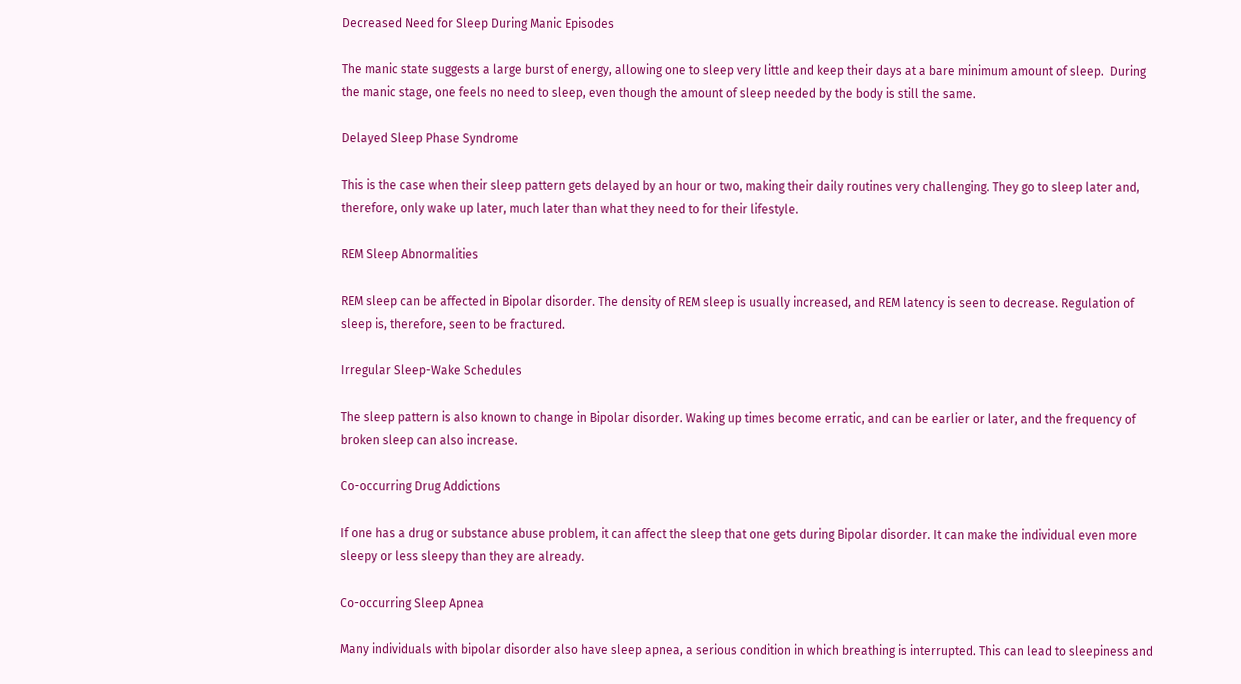Decreased Need for Sleep During Manic Episodes

The manic state suggests a large burst of energy, allowing one to sleep very little and keep their days at a bare minimum amount of sleep.  During the manic stage, one feels no need to sleep, even though the amount of sleep needed by the body is still the same.

Delayed Sleep Phase Syndrome

This is the case when their sleep pattern gets delayed by an hour or two, making their daily routines very challenging. They go to sleep later and, therefore, only wake up later, much later than what they need to for their lifestyle.

REM Sleep Abnormalities

REM sleep can be affected in Bipolar disorder. The density of REM sleep is usually increased, and REM latency is seen to decrease. Regulation of sleep is, therefore, seen to be fractured.

Irregular Sleep-Wake Schedules

The sleep pattern is also known to change in Bipolar disorder. Waking up times become erratic, and can be earlier or later, and the frequency of broken sleep can also increase.

Co-occurring Drug Addictions

If one has a drug or substance abuse problem, it can affect the sleep that one gets during Bipolar disorder. It can make the individual even more sleepy or less sleepy than they are already.

Co-occurring Sleep Apnea

Many individuals with bipolar disorder also have sleep apnea, a serious condition in which breathing is interrupted. This can lead to sleepiness and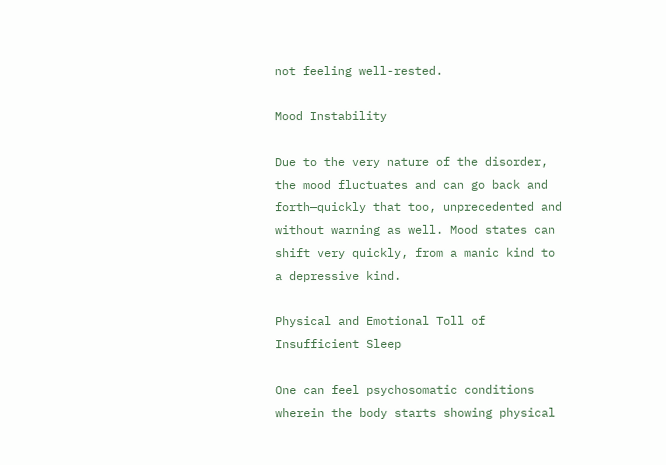not feeling well-rested.

Mood Instability

Due to the very nature of the disorder, the mood fluctuates and can go back and forth—quickly that too, unprecedented and without warning as well. Mood states can shift very quickly, from a manic kind to a depressive kind.

Physical and Emotional Toll of Insufficient Sleep

One can feel psychosomatic conditions wherein the body starts showing physical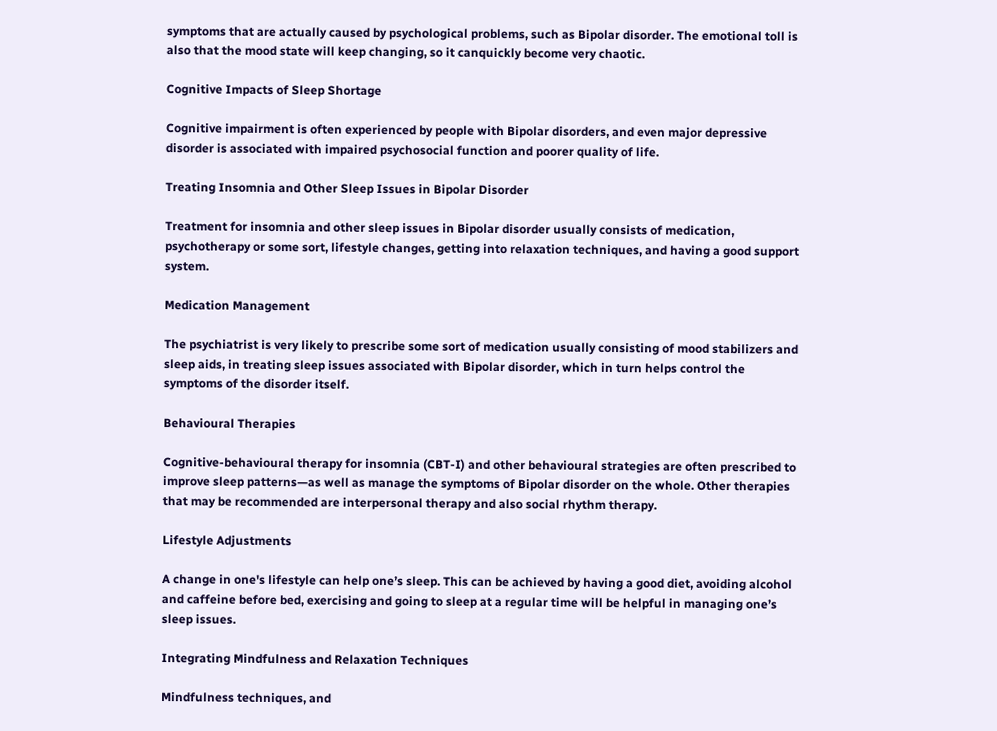symptoms that are actually caused by psychological problems, such as Bipolar disorder. The emotional toll is also that the mood state will keep changing, so it canquickly become very chaotic.

Cognitive Impacts of Sleep Shortage

Cognitive impairment is often experienced by people with Bipolar disorders, and even major depressive disorder is associated with impaired psychosocial function and poorer quality of life.

Treating Insomnia and Other Sleep Issues in Bipolar Disorder

Treatment for insomnia and other sleep issues in Bipolar disorder usually consists of medication, psychotherapy or some sort, lifestyle changes, getting into relaxation techniques, and having a good support system.

Medication Management

The psychiatrist is very likely to prescribe some sort of medication usually consisting of mood stabilizers and sleep aids, in treating sleep issues associated with Bipolar disorder, which in turn helps control the symptoms of the disorder itself.

Behavioural Therapies

Cognitive-behavioural therapy for insomnia (CBT-I) and other behavioural strategies are often prescribed to improve sleep patterns—as well as manage the symptoms of Bipolar disorder on the whole. Other therapies that may be recommended are interpersonal therapy and also social rhythm therapy.

Lifestyle Adjustments

A change in one's lifestyle can help one’s sleep. This can be achieved by having a good diet, avoiding alcohol and caffeine before bed, exercising and going to sleep at a regular time will be helpful in managing one’s sleep issues.

Integrating Mindfulness and Relaxation Techniques

Mindfulness techniques, and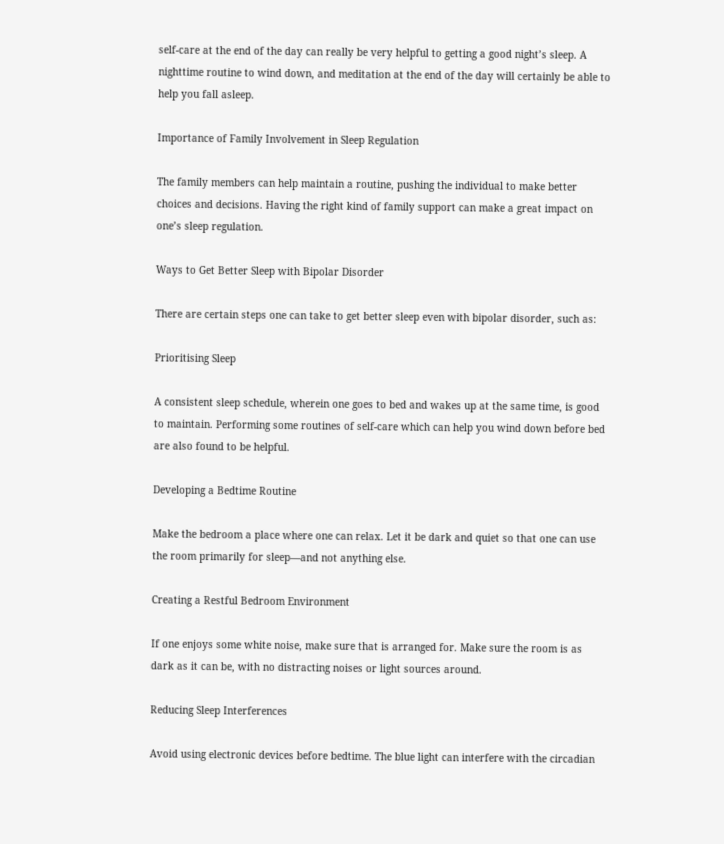self-care at the end of the day can really be very helpful to getting a good night’s sleep. A nighttime routine to wind down, and meditation at the end of the day will certainly be able to help you fall asleep.

Importance of Family Involvement in Sleep Regulation

The family members can help maintain a routine, pushing the individual to make better choices and decisions. Having the right kind of family support can make a great impact on one’s sleep regulation.

Ways to Get Better Sleep with Bipolar Disorder

There are certain steps one can take to get better sleep even with bipolar disorder, such as:

Prioritising Sleep

A consistent sleep schedule, wherein one goes to bed and wakes up at the same time, is good to maintain. Performing some routines of self-care which can help you wind down before bed are also found to be helpful.

Developing a Bedtime Routine

Make the bedroom a place where one can relax. Let it be dark and quiet so that one can use the room primarily for sleep—and not anything else.

Creating a Restful Bedroom Environment

If one enjoys some white noise, make sure that is arranged for. Make sure the room is as dark as it can be, with no distracting noises or light sources around.

Reducing Sleep Interferences

Avoid using electronic devices before bedtime. The blue light can interfere with the circadian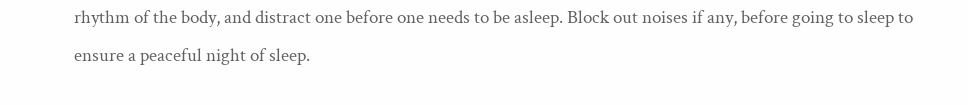rhythm of the body, and distract one before one needs to be asleep. Block out noises if any, before going to sleep to ensure a peaceful night of sleep.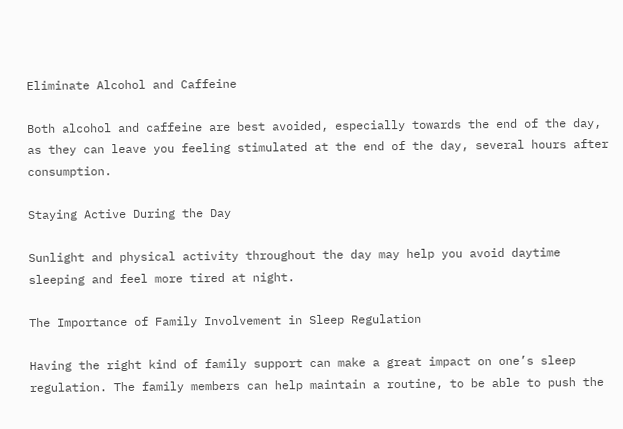Eliminate Alcohol and Caffeine

Both alcohol and caffeine are best avoided, especially towards the end of the day, as they can leave you feeling stimulated at the end of the day, several hours after consumption.

Staying Active During the Day

Sunlight and physical activity throughout the day may help you avoid daytime sleeping and feel more tired at night.

The Importance of Family Involvement in Sleep Regulation

Having the right kind of family support can make a great impact on one’s sleep regulation. The family members can help maintain a routine, to be able to push the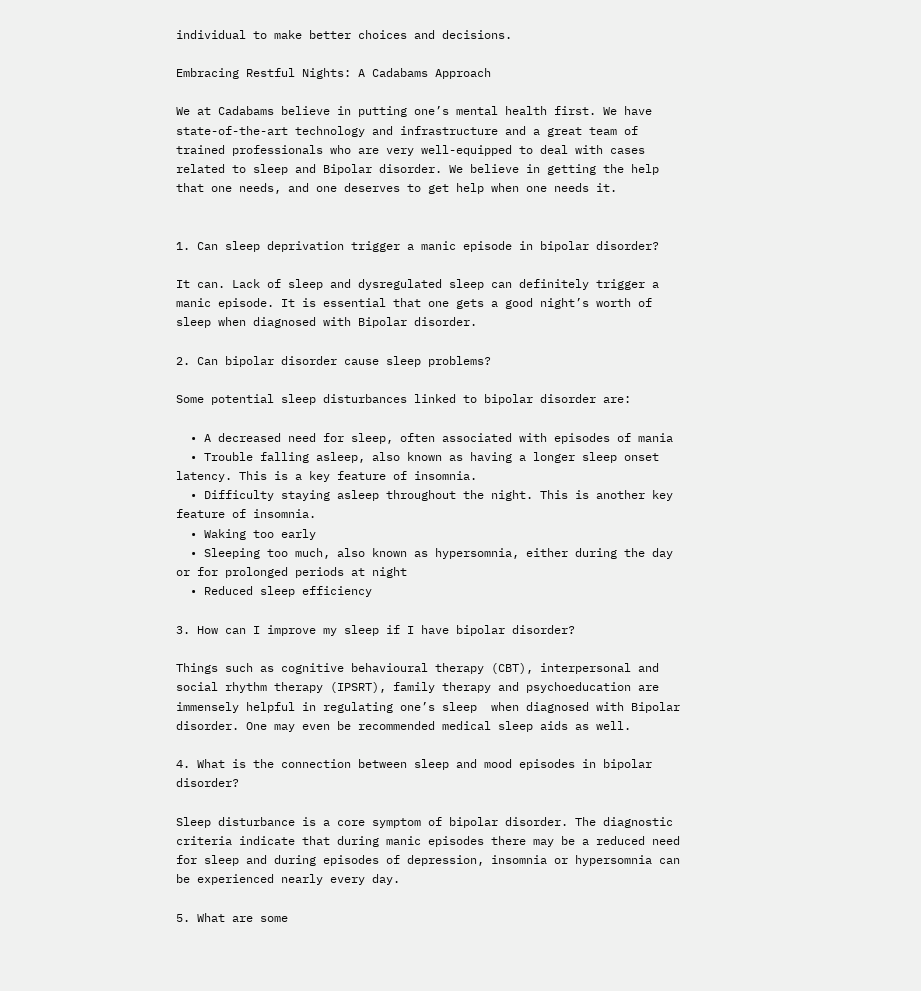individual to make better choices and decisions.

Embracing Restful Nights: A Cadabams Approach

We at Cadabams believe in putting one’s mental health first. We have state-of-the-art technology and infrastructure and a great team of trained professionals who are very well-equipped to deal with cases related to sleep and Bipolar disorder. We believe in getting the help that one needs, and one deserves to get help when one needs it.


1. Can sleep deprivation trigger a manic episode in bipolar disorder?

It can. Lack of sleep and dysregulated sleep can definitely trigger a manic episode. It is essential that one gets a good night’s worth of sleep when diagnosed with Bipolar disorder.

2. Can bipolar disorder cause sleep problems?

Some potential sleep disturbances linked to bipolar disorder are:

  • A decreased need for sleep, often associated with episodes of mania
  • Trouble falling asleep, also known as having a longer sleep onset latency. This is a key feature of insomnia.
  • Difficulty staying asleep throughout the night. This is another key feature of insomnia.
  • Waking too early
  • Sleeping too much, also known as hypersomnia, either during the day or for prolonged periods at night
  • Reduced sleep efficiency

3. How can I improve my sleep if I have bipolar disorder?

Things such as cognitive behavioural therapy (CBT), interpersonal and social rhythm therapy (IPSRT), family therapy and psychoeducation are immensely helpful in regulating one’s sleep  when diagnosed with Bipolar disorder. One may even be recommended medical sleep aids as well.

4. What is the connection between sleep and mood episodes in bipolar disorder?

Sleep disturbance is a core symptom of bipolar disorder. The diagnostic criteria indicate that during manic episodes there may be a reduced need for sleep and during episodes of depression, insomnia or hypersomnia can be experienced nearly every day.

5. What are some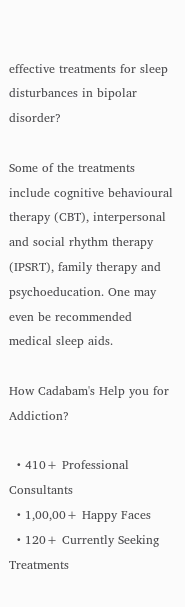effective treatments for sleep disturbances in bipolar disorder?

Some of the treatments include cognitive behavioural therapy (CBT), interpersonal and social rhythm therapy (IPSRT), family therapy and psychoeducation. One may even be recommended medical sleep aids.

How Cadabam's Help you for Addiction?

  • 410+ Professional Consultants
  • 1,00,00+ Happy Faces
  • 120+ Currently Seeking Treatments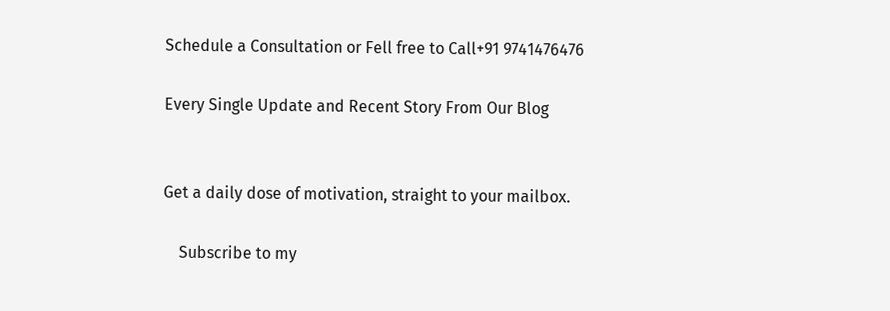Schedule a Consultation or Fell free to Call+91 9741476476

Every Single Update and Recent Story From Our Blog


Get a daily dose of motivation, straight to your mailbox.

    Subscribe to my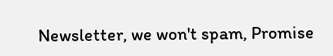Newsletter, we won't spam, Promise